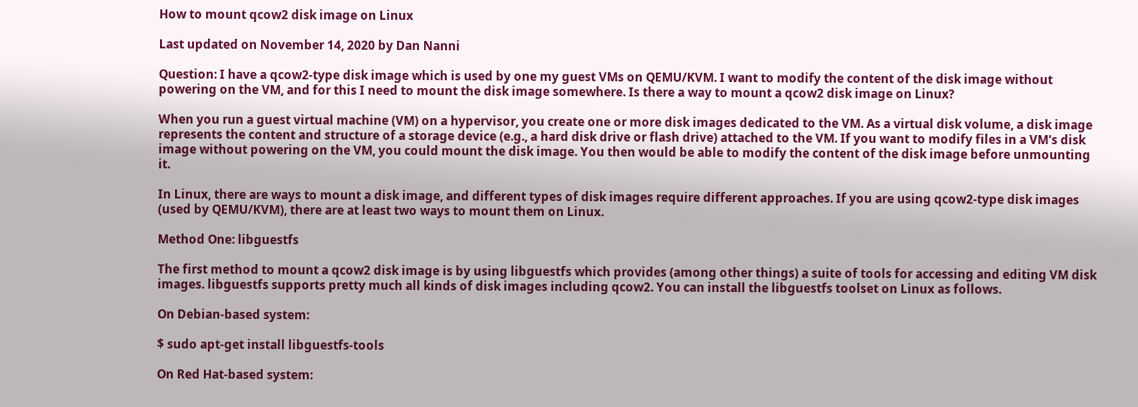How to mount qcow2 disk image on Linux

Last updated on November 14, 2020 by Dan Nanni

Question: I have a qcow2-type disk image which is used by one my guest VMs on QEMU/KVM. I want to modify the content of the disk image without powering on the VM, and for this I need to mount the disk image somewhere. Is there a way to mount a qcow2 disk image on Linux?

When you run a guest virtual machine (VM) on a hypervisor, you create one or more disk images dedicated to the VM. As a virtual disk volume, a disk image represents the content and structure of a storage device (e.g., a hard disk drive or flash drive) attached to the VM. If you want to modify files in a VM's disk image without powering on the VM, you could mount the disk image. You then would be able to modify the content of the disk image before unmounting it.

In Linux, there are ways to mount a disk image, and different types of disk images require different approaches. If you are using qcow2-type disk images (used by QEMU/KVM), there are at least two ways to mount them on Linux.

Method One: libguestfs

The first method to mount a qcow2 disk image is by using libguestfs which provides (among other things) a suite of tools for accessing and editing VM disk images. libguestfs supports pretty much all kinds of disk images including qcow2. You can install the libguestfs toolset on Linux as follows.

On Debian-based system:

$ sudo apt-get install libguestfs-tools

On Red Hat-based system: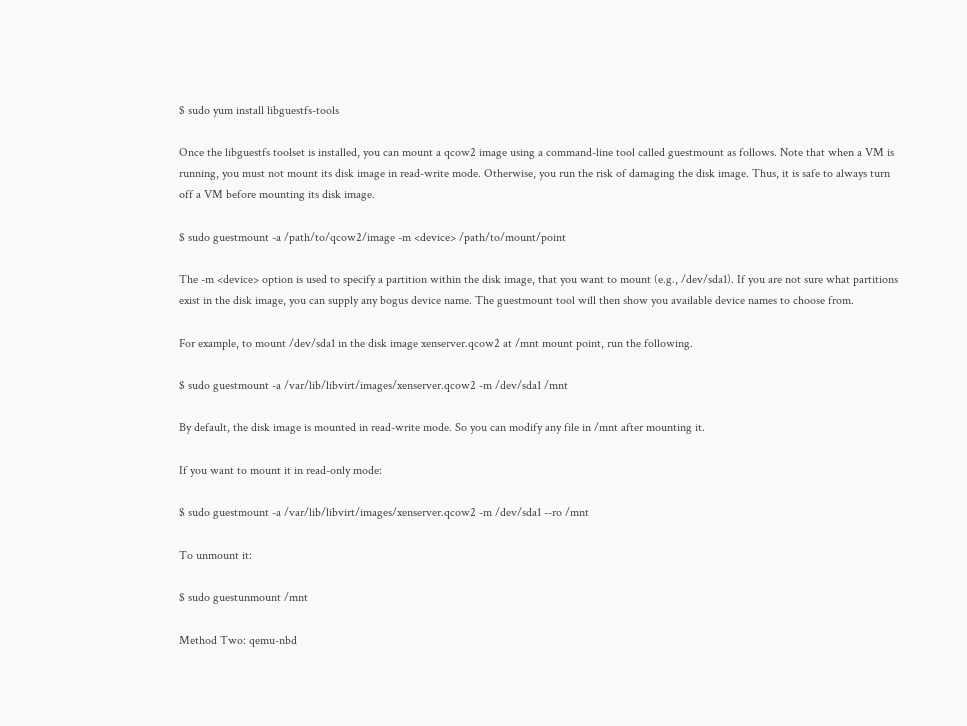$ sudo yum install libguestfs-tools

Once the libguestfs toolset is installed, you can mount a qcow2 image using a command-line tool called guestmount as follows. Note that when a VM is running, you must not mount its disk image in read-write mode. Otherwise, you run the risk of damaging the disk image. Thus, it is safe to always turn off a VM before mounting its disk image.

$ sudo guestmount -a /path/to/qcow2/image -m <device> /path/to/mount/point

The -m <device> option is used to specify a partition within the disk image, that you want to mount (e.g., /dev/sda1). If you are not sure what partitions exist in the disk image, you can supply any bogus device name. The guestmount tool will then show you available device names to choose from.

For example, to mount /dev/sda1 in the disk image xenserver.qcow2 at /mnt mount point, run the following.

$ sudo guestmount -a /var/lib/libvirt/images/xenserver.qcow2 -m /dev/sda1 /mnt

By default, the disk image is mounted in read-write mode. So you can modify any file in /mnt after mounting it.

If you want to mount it in read-only mode:

$ sudo guestmount -a /var/lib/libvirt/images/xenserver.qcow2 -m /dev/sda1 --ro /mnt

To unmount it:

$ sudo guestunmount /mnt

Method Two: qemu-nbd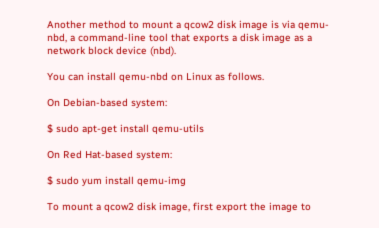Another method to mount a qcow2 disk image is via qemu-nbd, a command-line tool that exports a disk image as a network block device (nbd).

You can install qemu-nbd on Linux as follows.

On Debian-based system:

$ sudo apt-get install qemu-utils

On Red Hat-based system:

$ sudo yum install qemu-img

To mount a qcow2 disk image, first export the image to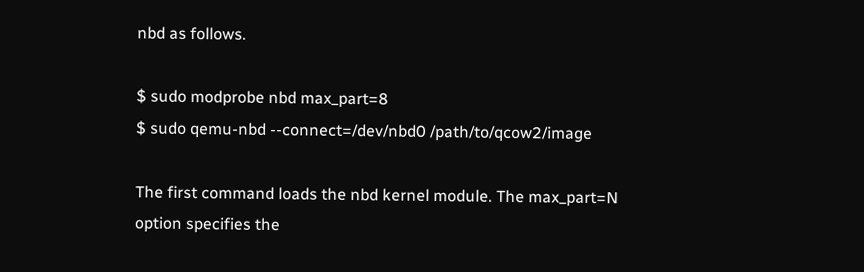nbd as follows.

$ sudo modprobe nbd max_part=8
$ sudo qemu-nbd --connect=/dev/nbd0 /path/to/qcow2/image

The first command loads the nbd kernel module. The max_part=N option specifies the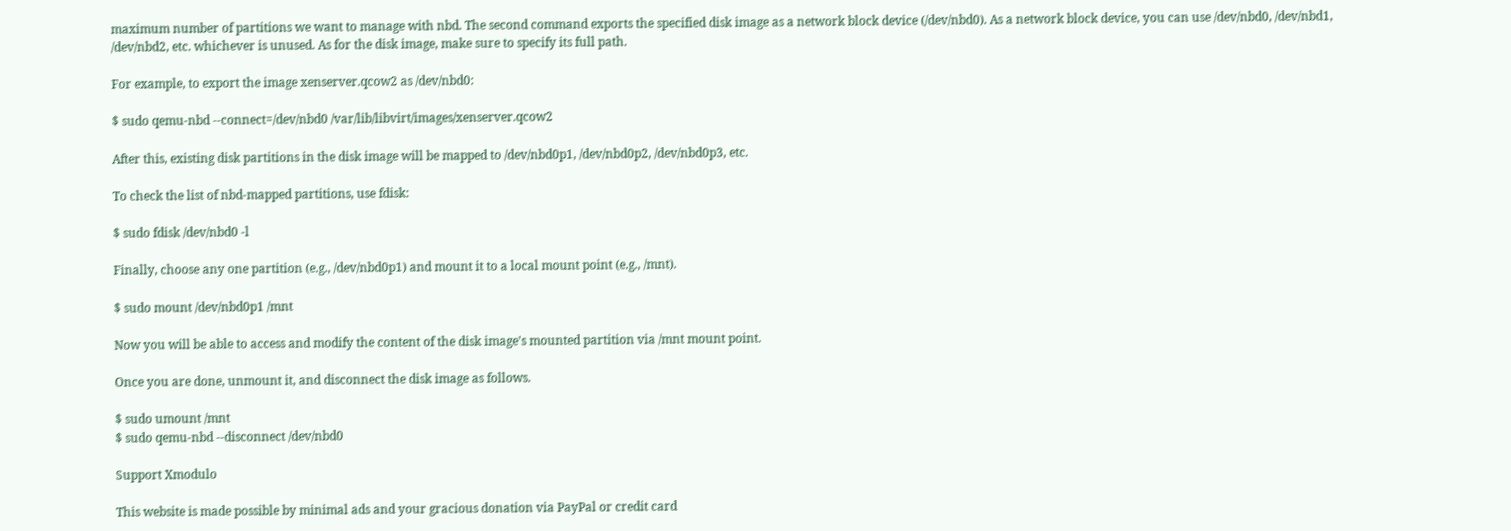maximum number of partitions we want to manage with nbd. The second command exports the specified disk image as a network block device (/dev/nbd0). As a network block device, you can use /dev/nbd0, /dev/nbd1, /dev/nbd2, etc. whichever is unused. As for the disk image, make sure to specify its full path.

For example, to export the image xenserver.qcow2 as /dev/nbd0:

$ sudo qemu-nbd --connect=/dev/nbd0 /var/lib/libvirt/images/xenserver.qcow2

After this, existing disk partitions in the disk image will be mapped to /dev/nbd0p1, /dev/nbd0p2, /dev/nbd0p3, etc.

To check the list of nbd-mapped partitions, use fdisk:

$ sudo fdisk /dev/nbd0 -l

Finally, choose any one partition (e.g., /dev/nbd0p1) and mount it to a local mount point (e.g., /mnt).

$ sudo mount /dev/nbd0p1 /mnt

Now you will be able to access and modify the content of the disk image's mounted partition via /mnt mount point.

Once you are done, unmount it, and disconnect the disk image as follows.

$ sudo umount /mnt
$ sudo qemu-nbd --disconnect /dev/nbd0

Support Xmodulo

This website is made possible by minimal ads and your gracious donation via PayPal or credit card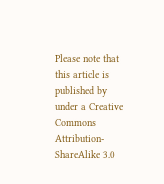Please note that this article is published by under a Creative Commons Attribution-ShareAlike 3.0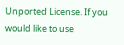Unported License. If you would like to use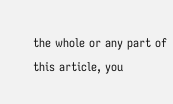the whole or any part of this article, you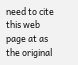need to cite this web page at as the original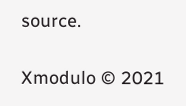source.

Xmodulo © 2021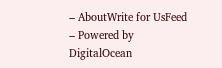‒ AboutWrite for UsFeed ‒ Powered by DigitalOcean